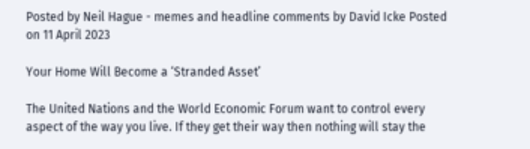Posted by Neil Hague - memes and headline comments by David Icke Posted on 11 April 2023

Your Home Will Become a ‘Stranded Asset’

The United Nations and the World Economic Forum want to control every aspect of the way you live. If they get their way then nothing will stay the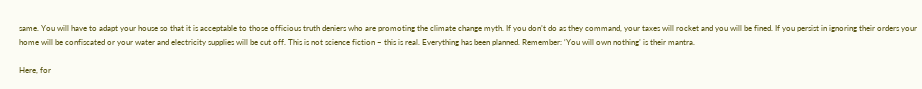same. You will have to adapt your house so that it is acceptable to those officious truth deniers who are promoting the climate change myth. If you don’t do as they command, your taxes will rocket and you will be fined. If you persist in ignoring their orders your home will be confiscated or your water and electricity supplies will be cut off. This is not science fiction – this is real. Everything has been planned. Remember: ‘You will own nothing’ is their mantra.

Here, for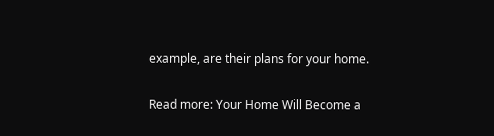example, are their plans for your home.

Read more: Your Home Will Become a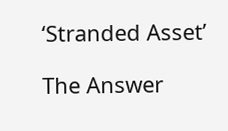‘Stranded Asset’

The Answer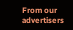From our advertisers